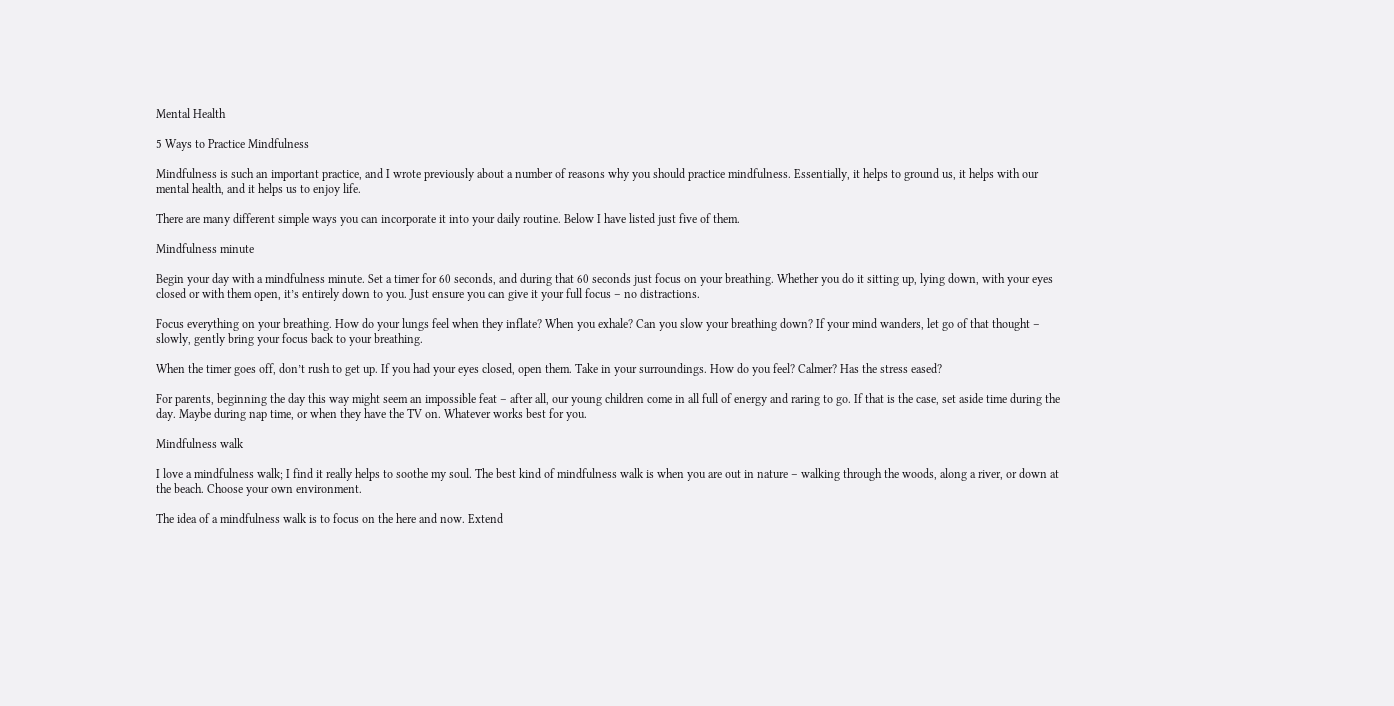Mental Health

5 Ways to Practice Mindfulness

Mindfulness is such an important practice, and I wrote previously about a number of reasons why you should practice mindfulness. Essentially, it helps to ground us, it helps with our mental health, and it helps us to enjoy life.

There are many different simple ways you can incorporate it into your daily routine. Below I have listed just five of them.

Mindfulness minute

Begin your day with a mindfulness minute. Set a timer for 60 seconds, and during that 60 seconds just focus on your breathing. Whether you do it sitting up, lying down, with your eyes closed or with them open, it’s entirely down to you. Just ensure you can give it your full focus – no distractions.

Focus everything on your breathing. How do your lungs feel when they inflate? When you exhale? Can you slow your breathing down? If your mind wanders, let go of that thought – slowly, gently bring your focus back to your breathing.

When the timer goes off, don’t rush to get up. If you had your eyes closed, open them. Take in your surroundings. How do you feel? Calmer? Has the stress eased?

For parents, beginning the day this way might seem an impossible feat – after all, our young children come in all full of energy and raring to go. If that is the case, set aside time during the day. Maybe during nap time, or when they have the TV on. Whatever works best for you.

Mindfulness walk

I love a mindfulness walk; I find it really helps to soothe my soul. The best kind of mindfulness walk is when you are out in nature – walking through the woods, along a river, or down at the beach. Choose your own environment.

The idea of a mindfulness walk is to focus on the here and now. Extend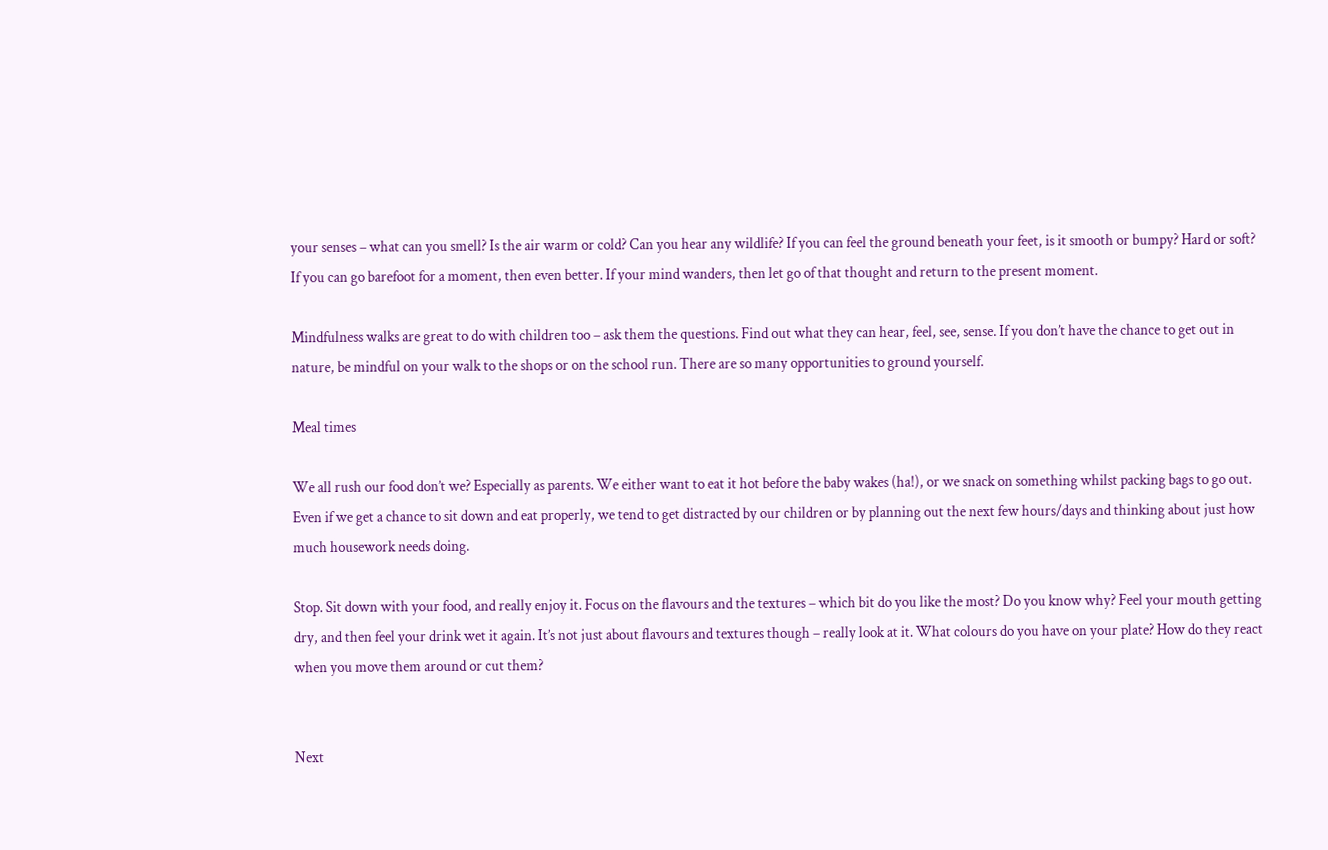your senses – what can you smell? Is the air warm or cold? Can you hear any wildlife? If you can feel the ground beneath your feet, is it smooth or bumpy? Hard or soft? If you can go barefoot for a moment, then even better. If your mind wanders, then let go of that thought and return to the present moment.

Mindfulness walks are great to do with children too – ask them the questions. Find out what they can hear, feel, see, sense. If you don’t have the chance to get out in nature, be mindful on your walk to the shops or on the school run. There are so many opportunities to ground yourself.

Meal times

We all rush our food don’t we? Especially as parents. We either want to eat it hot before the baby wakes (ha!), or we snack on something whilst packing bags to go out. Even if we get a chance to sit down and eat properly, we tend to get distracted by our children or by planning out the next few hours/days and thinking about just how much housework needs doing.

Stop. Sit down with your food, and really enjoy it. Focus on the flavours and the textures – which bit do you like the most? Do you know why? Feel your mouth getting dry, and then feel your drink wet it again. It’s not just about flavours and textures though – really look at it. What colours do you have on your plate? How do they react when you move them around or cut them?


Next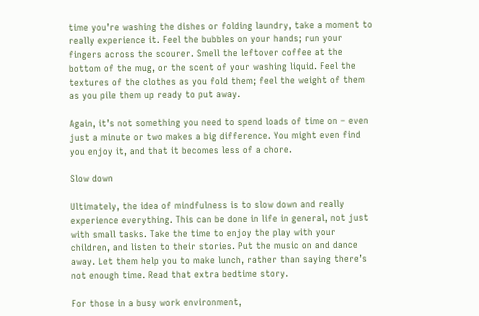time you’re washing the dishes or folding laundry, take a moment to really experience it. Feel the bubbles on your hands; run your fingers across the scourer. Smell the leftover coffee at the bottom of the mug, or the scent of your washing liquid. Feel the textures of the clothes as you fold them; feel the weight of them as you pile them up ready to put away.

Again, it’s not something you need to spend loads of time on – even just a minute or two makes a big difference. You might even find you enjoy it, and that it becomes less of a chore.

Slow down

Ultimately, the idea of mindfulness is to slow down and really experience everything. This can be done in life in general, not just with small tasks. Take the time to enjoy the play with your children, and listen to their stories. Put the music on and dance away. Let them help you to make lunch, rather than saying there’s not enough time. Read that extra bedtime story.

For those in a busy work environment,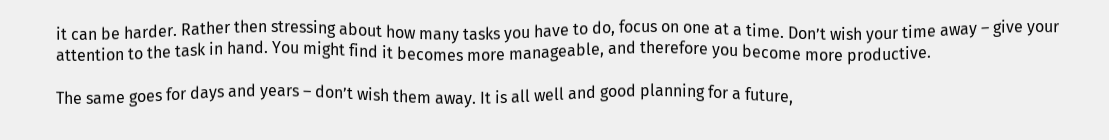it can be harder. Rather then stressing about how many tasks you have to do, focus on one at a time. Don’t wish your time away – give your attention to the task in hand. You might find it becomes more manageable, and therefore you become more productive.

The same goes for days and years – don’t wish them away. It is all well and good planning for a future,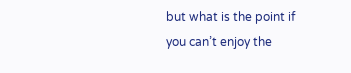but what is the point if you can’t enjoy the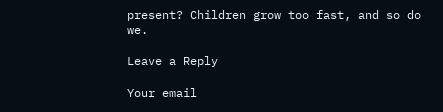present? Children grow too fast, and so do we.

Leave a Reply

Your email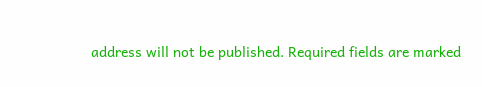address will not be published. Required fields are marked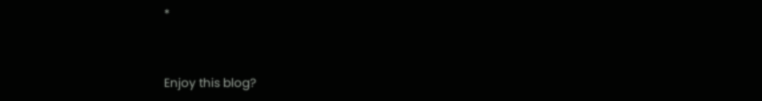*


Enjoy this blog?